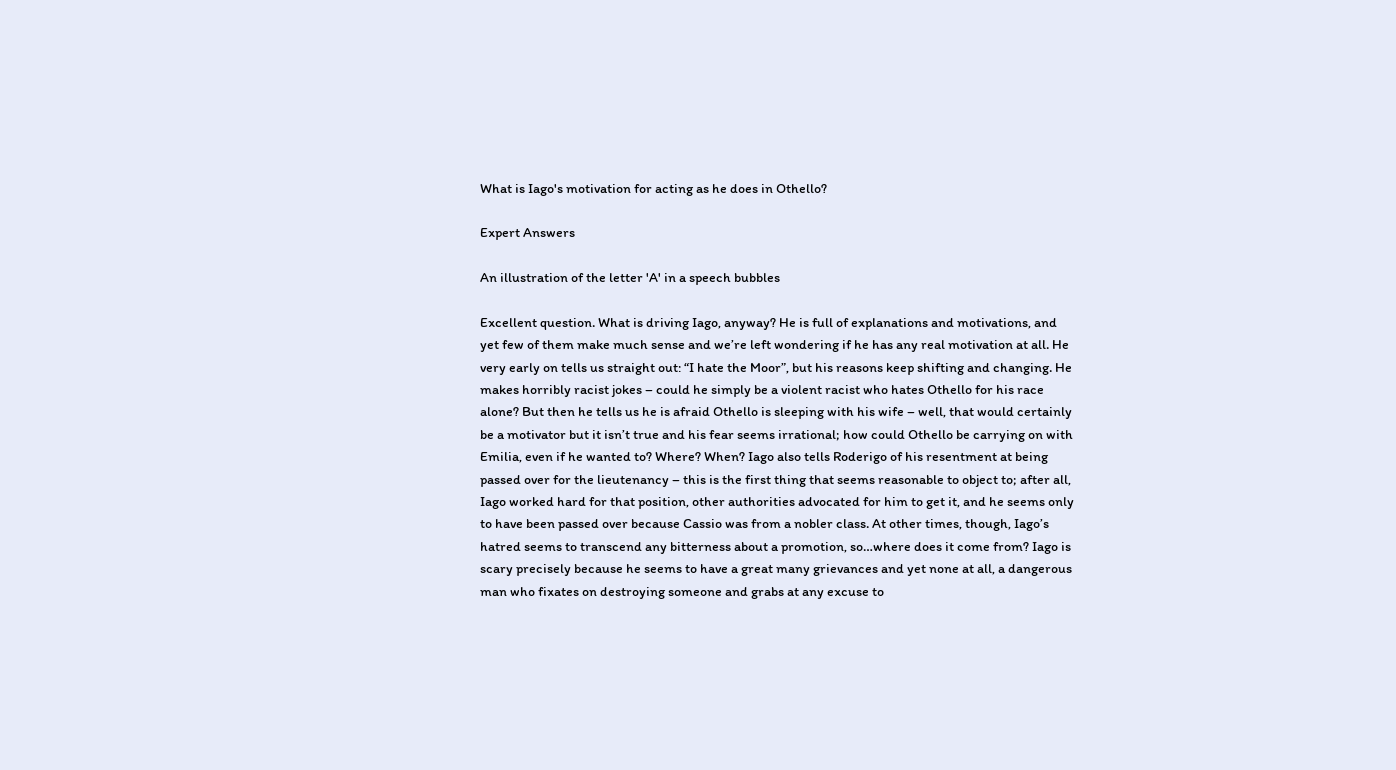What is Iago's motivation for acting as he does in Othello?

Expert Answers

An illustration of the letter 'A' in a speech bubbles

Excellent question. What is driving Iago, anyway? He is full of explanations and motivations, and yet few of them make much sense and we’re left wondering if he has any real motivation at all. He very early on tells us straight out: “I hate the Moor”, but his reasons keep shifting and changing. He makes horribly racist jokes – could he simply be a violent racist who hates Othello for his race alone? But then he tells us he is afraid Othello is sleeping with his wife – well, that would certainly be a motivator but it isn’t true and his fear seems irrational; how could Othello be carrying on with Emilia, even if he wanted to? Where? When? Iago also tells Roderigo of his resentment at being passed over for the lieutenancy – this is the first thing that seems reasonable to object to; after all, Iago worked hard for that position, other authorities advocated for him to get it, and he seems only to have been passed over because Cassio was from a nobler class. At other times, though, Iago’s hatred seems to transcend any bitterness about a promotion, so…where does it come from? Iago is scary precisely because he seems to have a great many grievances and yet none at all, a dangerous man who fixates on destroying someone and grabs at any excuse to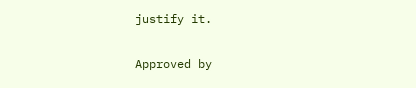justify it.

Approved by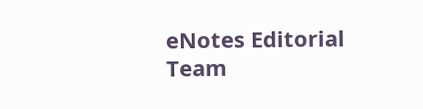eNotes Editorial Team